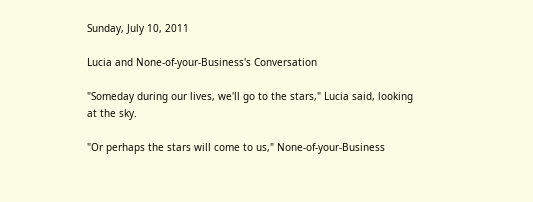Sunday, July 10, 2011

Lucia and None-of-your-Business's Conversation

"Someday during our lives, we'll go to the stars," Lucia said, looking at the sky.

"Or perhaps the stars will come to us," None-of-your-Business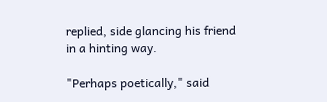replied, side glancing his friend in a hinting way.

"Perhaps poetically," said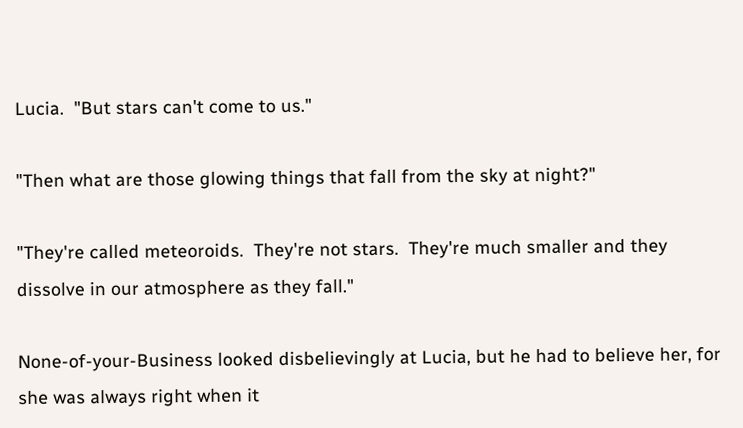Lucia.  "But stars can't come to us."

"Then what are those glowing things that fall from the sky at night?"

"They're called meteoroids.  They're not stars.  They're much smaller and they dissolve in our atmosphere as they fall."

None-of-your-Business looked disbelievingly at Lucia, but he had to believe her, for she was always right when it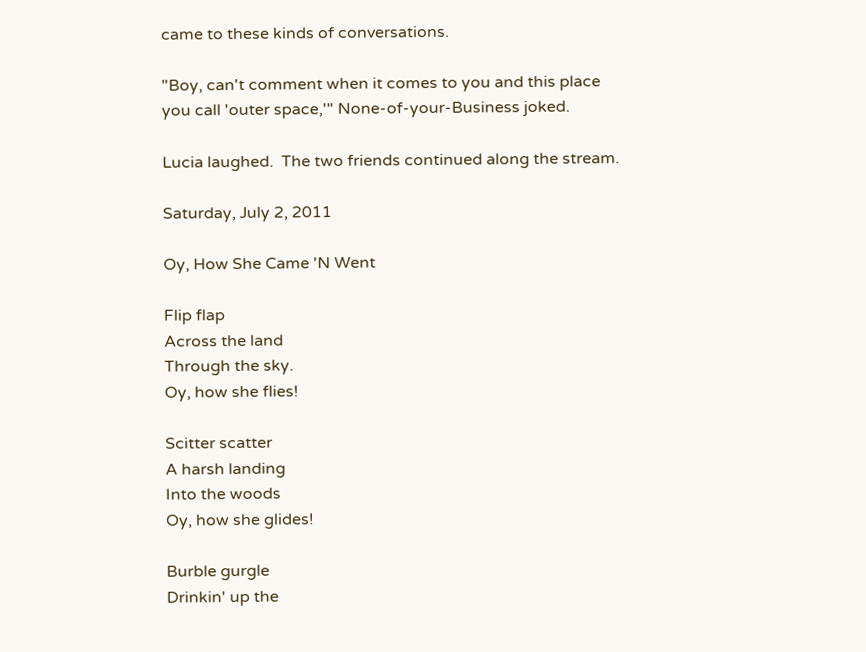came to these kinds of conversations.

"Boy, can't comment when it comes to you and this place you call 'outer space,'" None-of-your-Business joked.

Lucia laughed.  The two friends continued along the stream.

Saturday, July 2, 2011

Oy, How She Came 'N Went

Flip flap
Across the land
Through the sky.
Oy, how she flies!

Scitter scatter
A harsh landing
Into the woods
Oy, how she glides!

Burble gurgle
Drinkin' up the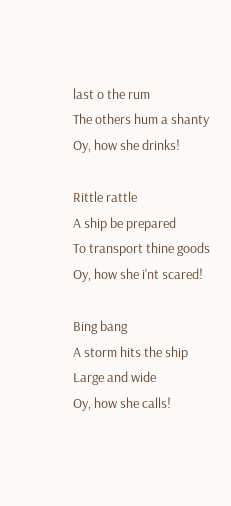last o the rum
The others hum a shanty
Oy, how she drinks!

Rittle rattle
A ship be prepared
To transport thine goods
Oy, how she i'nt scared!

Bing bang
A storm hits the ship
Large and wide
Oy, how she calls!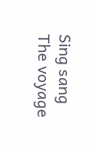Sing sang
The voyage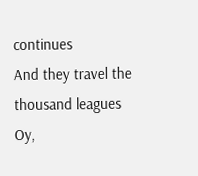continues
And they travel the thousand leagues
Oy,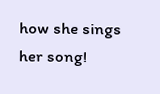how she sings her song!